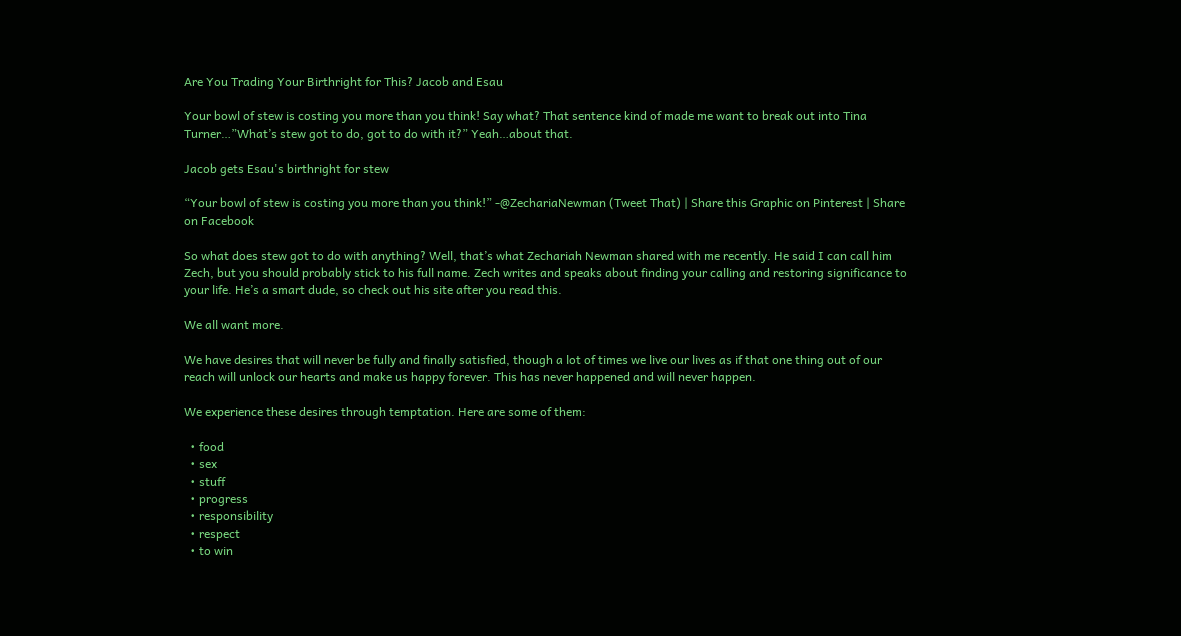Are You Trading Your Birthright for This? Jacob and Esau

Your bowl of stew is costing you more than you think! Say what? That sentence kind of made me want to break out into Tina Turner…”What’s stew got to do, got to do with it?” Yeah…about that.

Jacob gets Esau's birthright for stew

“Your bowl of stew is costing you more than you think!” -@ZechariaNewman (Tweet That) | Share this Graphic on Pinterest | Share on Facebook

So what does stew got to do with anything? Well, that’s what Zechariah Newman shared with me recently. He said I can call him Zech, but you should probably stick to his full name. Zech writes and speaks about finding your calling and restoring significance to your life. He’s a smart dude, so check out his site after you read this.

We all want more.

We have desires that will never be fully and finally satisfied, though a lot of times we live our lives as if that one thing out of our reach will unlock our hearts and make us happy forever. This has never happened and will never happen.

We experience these desires through temptation. Here are some of them:

  • food
  • sex
  • stuff
  • progress
  • responsibility
  • respect
  • to win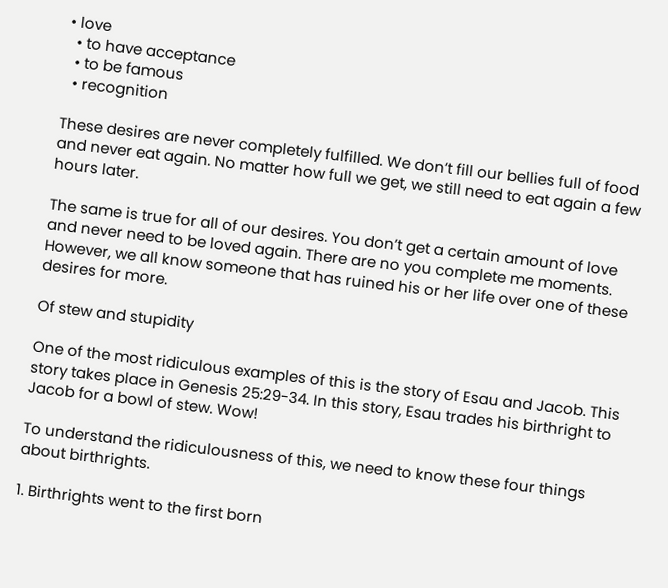• love
  • to have acceptance
  • to be famous
  • recognition

These desires are never completely fulfilled. We don’t fill our bellies full of food and never eat again. No matter how full we get, we still need to eat again a few hours later.

The same is true for all of our desires. You don’t get a certain amount of love and never need to be loved again. There are no you complete me moments. However, we all know someone that has ruined his or her life over one of these desires for more.

Of stew and stupidity

One of the most ridiculous examples of this is the story of Esau and Jacob. This story takes place in Genesis 25:29-34. In this story, Esau trades his birthright to Jacob for a bowl of stew. Wow!

To understand the ridiculousness of this, we need to know these four things about birthrights.

1. Birthrights went to the first born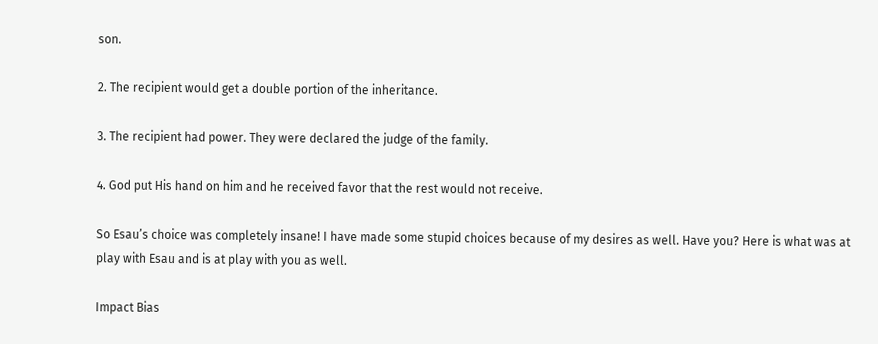son.

2. The recipient would get a double portion of the inheritance.

3. The recipient had power. They were declared the judge of the family.

4. God put His hand on him and he received favor that the rest would not receive.

So Esau’s choice was completely insane! I have made some stupid choices because of my desires as well. Have you? Here is what was at play with Esau and is at play with you as well.

Impact Bias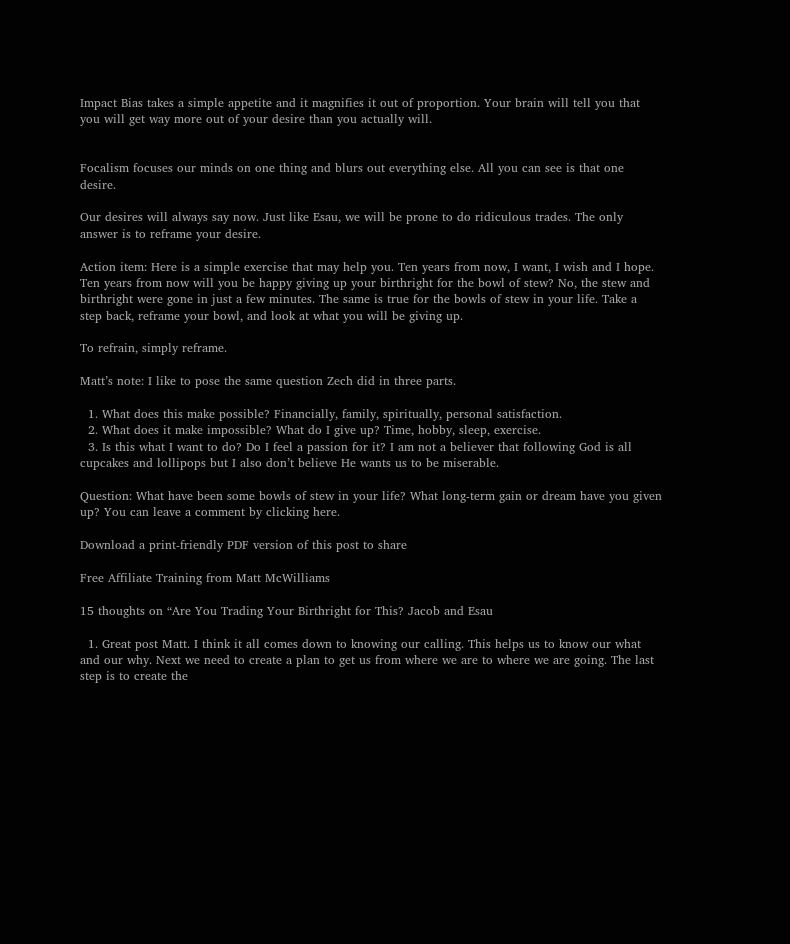Impact Bias takes a simple appetite and it magnifies it out of proportion. Your brain will tell you that you will get way more out of your desire than you actually will.


Focalism focuses our minds on one thing and blurs out everything else. All you can see is that one desire.

Our desires will always say now. Just like Esau, we will be prone to do ridiculous trades. The only answer is to reframe your desire.

Action item: Here is a simple exercise that may help you. Ten years from now, I want, I wish and I hope. Ten years from now will you be happy giving up your birthright for the bowl of stew? No, the stew and birthright were gone in just a few minutes. The same is true for the bowls of stew in your life. Take a step back, reframe your bowl, and look at what you will be giving up.

To refrain, simply reframe.

Matt’s note: I like to pose the same question Zech did in three parts.

  1. What does this make possible? Financially, family, spiritually, personal satisfaction.
  2. What does it make impossible? What do I give up? Time, hobby, sleep, exercise.
  3. Is this what I want to do? Do I feel a passion for it? I am not a believer that following God is all cupcakes and lollipops but I also don’t believe He wants us to be miserable.

Question: What have been some bowls of stew in your life? What long-term gain or dream have you given up? You can leave a comment by clicking here.

Download a print-friendly PDF version of this post to share

Free Affiliate Training from Matt McWilliams

15 thoughts on “Are You Trading Your Birthright for This? Jacob and Esau

  1. Great post Matt. I think it all comes down to knowing our calling. This helps us to know our what and our why. Next we need to create a plan to get us from where we are to where we are going. The last step is to create the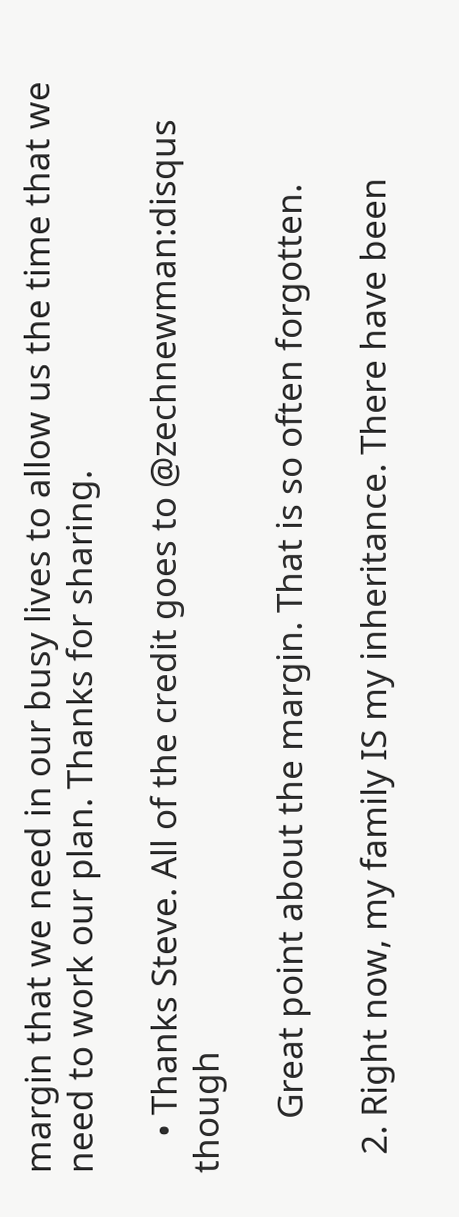margin that we need in our busy lives to allow us the time that we need to work our plan. Thanks for sharing.

    • Thanks Steve. All of the credit goes to @zechnewman:disqus though

      Great point about the margin. That is so often forgotten.

  2. Right now, my family IS my inheritance. There have been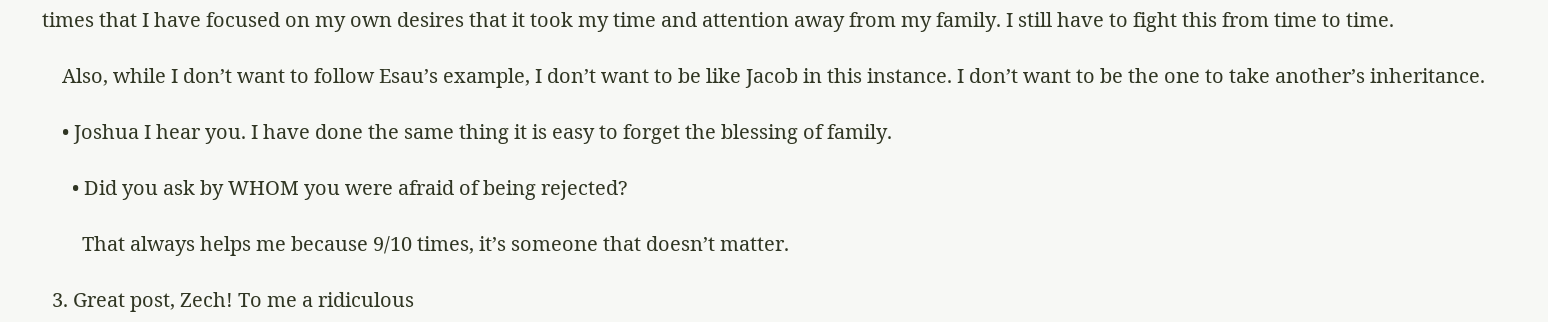times that I have focused on my own desires that it took my time and attention away from my family. I still have to fight this from time to time.

    Also, while I don’t want to follow Esau’s example, I don’t want to be like Jacob in this instance. I don’t want to be the one to take another’s inheritance.

    • Joshua I hear you. I have done the same thing it is easy to forget the blessing of family.

      • Did you ask by WHOM you were afraid of being rejected?

        That always helps me because 9/10 times, it’s someone that doesn’t matter.

  3. Great post, Zech! To me a ridiculous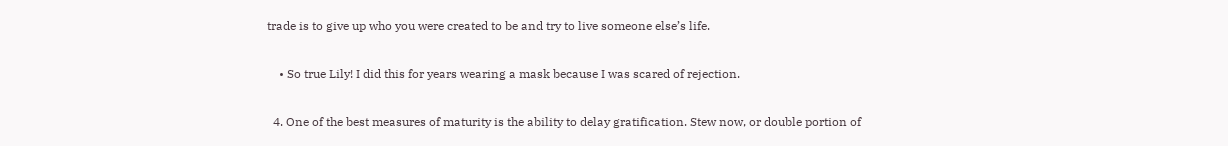trade is to give up who you were created to be and try to live someone else’s life.

    • So true Lily! I did this for years wearing a mask because I was scared of rejection.

  4. One of the best measures of maturity is the ability to delay gratification. Stew now, or double portion of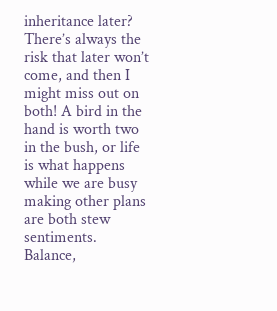inheritance later? There’s always the risk that later won’t come, and then I might miss out on both! A bird in the hand is worth two in the bush, or life is what happens while we are busy making other plans are both stew sentiments. Balance,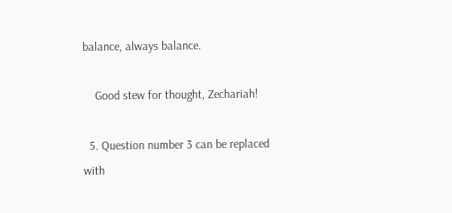balance, always balance.

    Good stew for thought, Zechariah!

  5. Question number 3 can be replaced with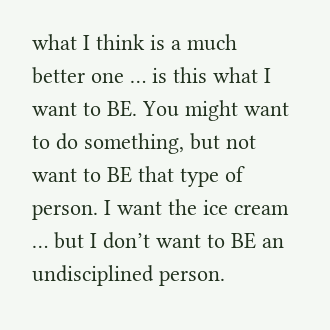what I think is a much better one … is this what I want to BE. You might want to do something, but not want to BE that type of person. I want the ice cream … but I don’t want to BE an undisciplined person.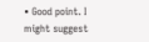• Good point. I might suggest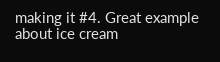making it #4. Great example about ice cream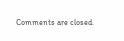Comments are closed.